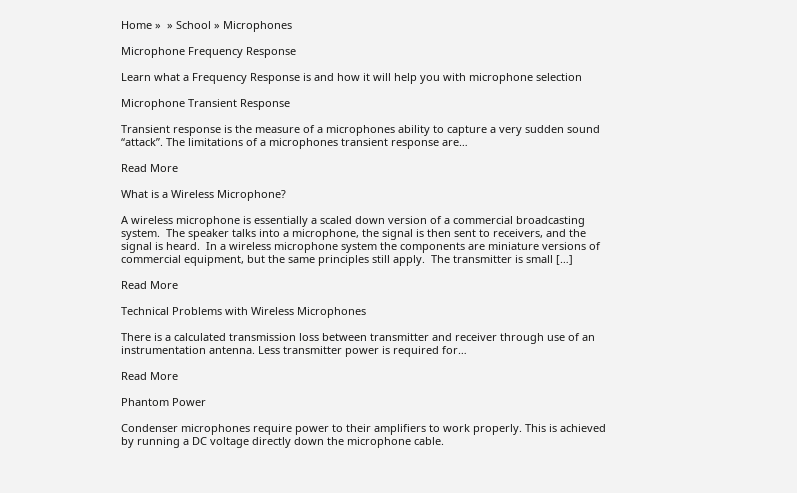Home »  » School » Microphones

Microphone Frequency Response

Learn what a Frequency Response is and how it will help you with microphone selection

Microphone Transient Response

Transient response is the measure of a microphones ability to capture a very sudden sound “attack”. The limitations of a microphones transient response are…

Read More

What is a Wireless Microphone?

A wireless microphone is essentially a scaled down version of a commercial broadcasting system.  The speaker talks into a microphone, the signal is then sent to receivers, and the signal is heard.  In a wireless microphone system the components are miniature versions of commercial equipment, but the same principles still apply.  The transmitter is small […]

Read More

Technical Problems with Wireless Microphones

There is a calculated transmission loss between transmitter and receiver through use of an instrumentation antenna. Less transmitter power is required for…

Read More

Phantom Power

Condenser microphones require power to their amplifiers to work properly. This is achieved by running a DC voltage directly down the microphone cable.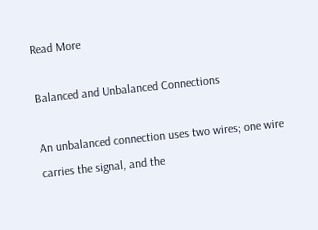Read More

Balanced and Unbalanced Connections

An unbalanced connection uses two wires; one wire carries the signal, and the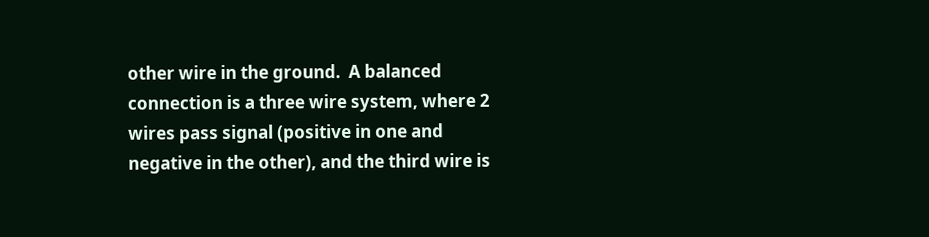other wire in the ground.  A balanced connection is a three wire system, where 2 wires pass signal (positive in one and negative in the other), and the third wire is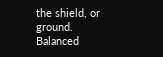the shield, or ground. Balanced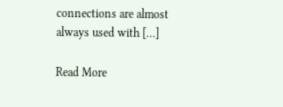connections are almost always used with […]

Read More